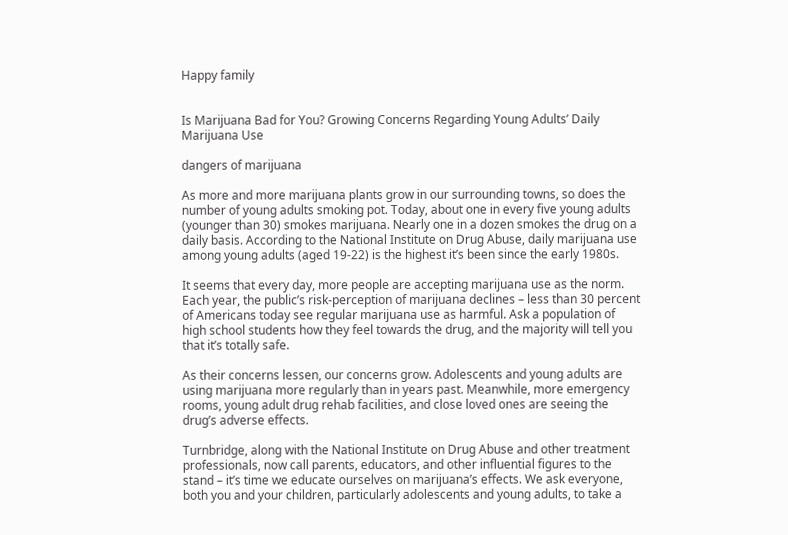Happy family


Is Marijuana Bad for You? Growing Concerns Regarding Young Adults’ Daily Marijuana Use

dangers of marijuana

As more and more marijuana plants grow in our surrounding towns, so does the number of young adults smoking pot. Today, about one in every five young adults (younger than 30) smokes marijuana. Nearly one in a dozen smokes the drug on a daily basis. According to the National Institute on Drug Abuse, daily marijuana use among young adults (aged 19-22) is the highest it’s been since the early 1980s.

It seems that every day, more people are accepting marijuana use as the norm. Each year, the public’s risk-perception of marijuana declines – less than 30 percent of Americans today see regular marijuana use as harmful. Ask a population of high school students how they feel towards the drug, and the majority will tell you that it’s totally safe.

As their concerns lessen, our concerns grow. Adolescents and young adults are using marijuana more regularly than in years past. Meanwhile, more emergency rooms, young adult drug rehab facilities, and close loved ones are seeing the drug’s adverse effects.

Turnbridge, along with the National Institute on Drug Abuse and other treatment professionals, now call parents, educators, and other influential figures to the stand – it’s time we educate ourselves on marijuana’s effects. We ask everyone, both you and your children, particularly adolescents and young adults, to take a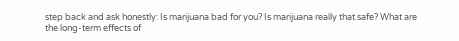step back and ask honestly: Is marijuana bad for you? Is marijuana really that safe? What are the long-term effects of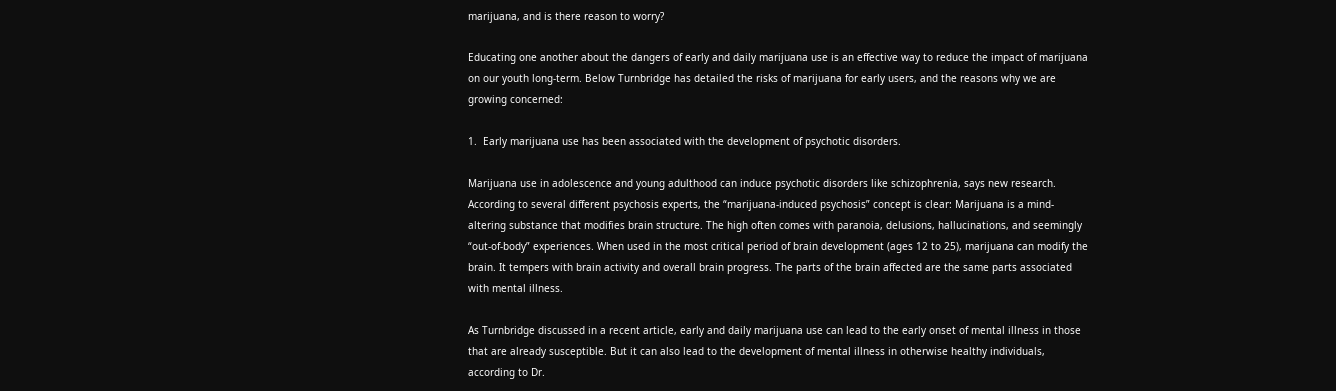marijuana, and is there reason to worry?

Educating one another about the dangers of early and daily marijuana use is an effective way to reduce the impact of marijuana on our youth long-term. Below Turnbridge has detailed the risks of marijuana for early users, and the reasons why we are growing concerned:

1.  Early marijuana use has been associated with the development of psychotic disorders.

Marijuana use in adolescence and young adulthood can induce psychotic disorders like schizophrenia, says new research. According to several different psychosis experts, the “marijuana-induced psychosis” concept is clear: Marijuana is a mind-altering substance that modifies brain structure. The high often comes with paranoia, delusions, hallucinations, and seemingly “out-of-body” experiences. When used in the most critical period of brain development (ages 12 to 25), marijuana can modify the brain. It tempers with brain activity and overall brain progress. The parts of the brain affected are the same parts associated with mental illness.

As Turnbridge discussed in a recent article, early and daily marijuana use can lead to the early onset of mental illness in those that are already susceptible. But it can also lead to the development of mental illness in otherwise healthy individuals, according to Dr.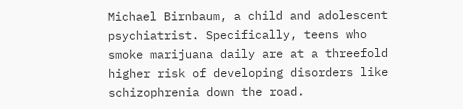Michael Birnbaum, a child and adolescent psychiatrist. Specifically, teens who smoke marijuana daily are at a threefold higher risk of developing disorders like schizophrenia down the road.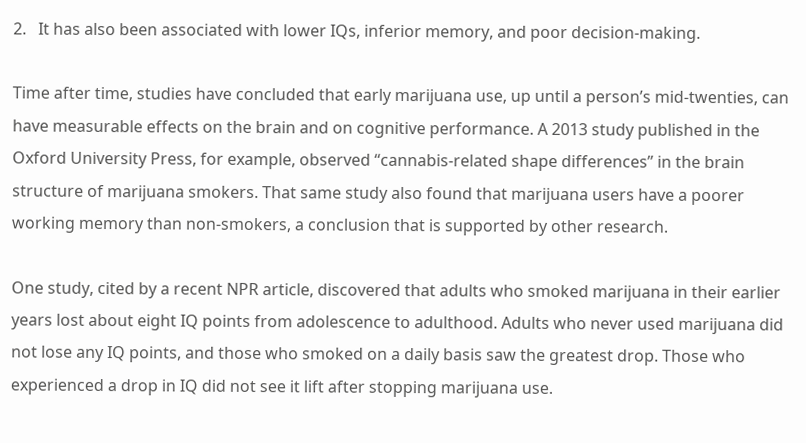2.   It has also been associated with lower IQs, inferior memory, and poor decision-making.

Time after time, studies have concluded that early marijuana use, up until a person’s mid-twenties, can have measurable effects on the brain and on cognitive performance. A 2013 study published in the Oxford University Press, for example, observed “cannabis-related shape differences” in the brain structure of marijuana smokers. That same study also found that marijuana users have a poorer working memory than non-smokers, a conclusion that is supported by other research.

One study, cited by a recent NPR article, discovered that adults who smoked marijuana in their earlier years lost about eight IQ points from adolescence to adulthood. Adults who never used marijuana did not lose any IQ points, and those who smoked on a daily basis saw the greatest drop. Those who experienced a drop in IQ did not see it lift after stopping marijuana use.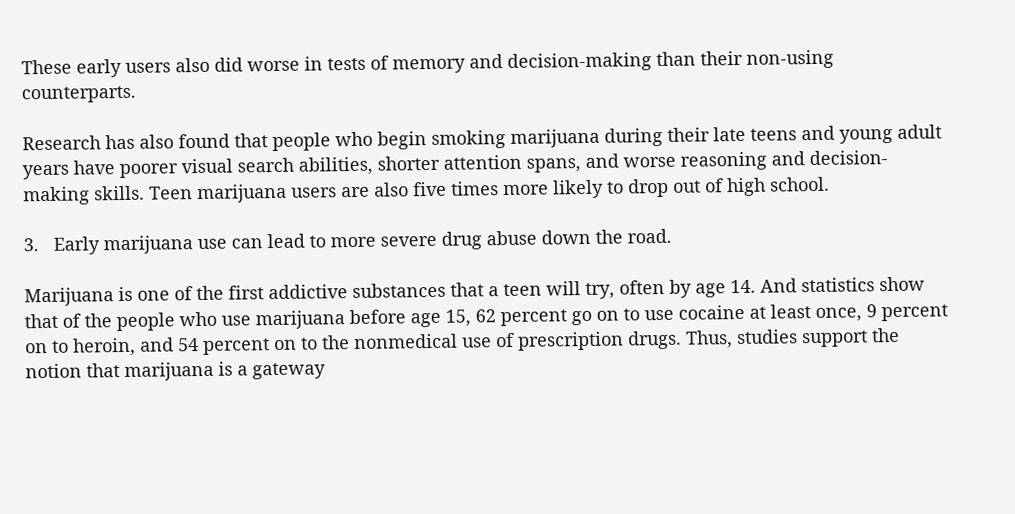These early users also did worse in tests of memory and decision-making than their non-using counterparts.

Research has also found that people who begin smoking marijuana during their late teens and young adult years have poorer visual search abilities, shorter attention spans, and worse reasoning and decision-making skills. Teen marijuana users are also five times more likely to drop out of high school.

3.   Early marijuana use can lead to more severe drug abuse down the road.

Marijuana is one of the first addictive substances that a teen will try, often by age 14. And statistics show that of the people who use marijuana before age 15, 62 percent go on to use cocaine at least once, 9 percent on to heroin, and 54 percent on to the nonmedical use of prescription drugs. Thus, studies support the notion that marijuana is a gateway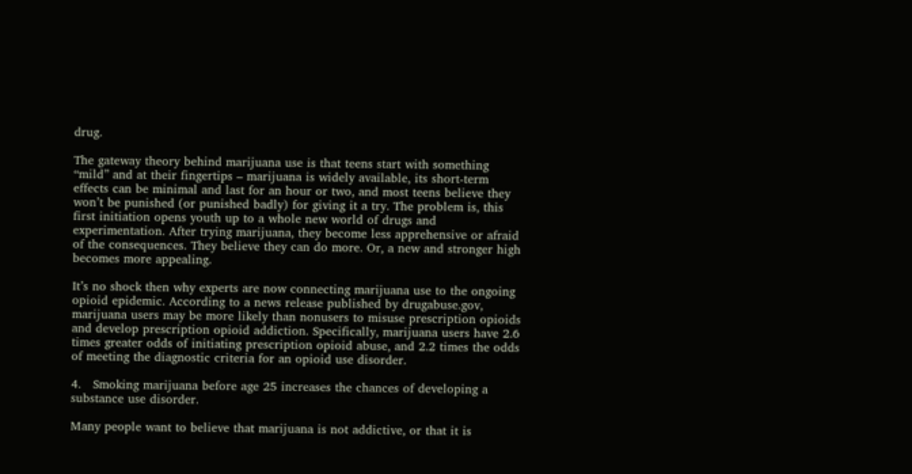drug.

The gateway theory behind marijuana use is that teens start with something “mild” and at their fingertips – marijuana is widely available, its short-term effects can be minimal and last for an hour or two, and most teens believe they won’t be punished (or punished badly) for giving it a try. The problem is, this first initiation opens youth up to a whole new world of drugs and experimentation. After trying marijuana, they become less apprehensive or afraid of the consequences. They believe they can do more. Or, a new and stronger high becomes more appealing.

It’s no shock then why experts are now connecting marijuana use to the ongoing opioid epidemic. According to a news release published by drugabuse.gov, marijuana users may be more likely than nonusers to misuse prescription opioids and develop prescription opioid addiction. Specifically, marijuana users have 2.6 times greater odds of initiating prescription opioid abuse, and 2.2 times the odds of meeting the diagnostic criteria for an opioid use disorder.

4.   Smoking marijuana before age 25 increases the chances of developing a substance use disorder.

Many people want to believe that marijuana is not addictive, or that it is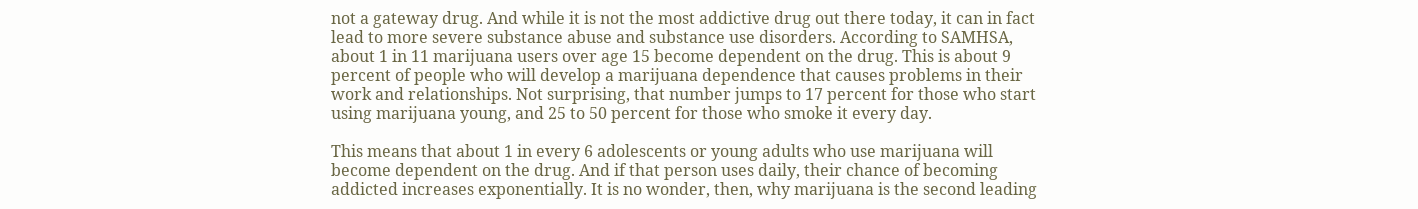not a gateway drug. And while it is not the most addictive drug out there today, it can in fact lead to more severe substance abuse and substance use disorders. According to SAMHSA, about 1 in 11 marijuana users over age 15 become dependent on the drug. This is about 9 percent of people who will develop a marijuana dependence that causes problems in their work and relationships. Not surprising, that number jumps to 17 percent for those who start using marijuana young, and 25 to 50 percent for those who smoke it every day.

This means that about 1 in every 6 adolescents or young adults who use marijuana will become dependent on the drug. And if that person uses daily, their chance of becoming addicted increases exponentially. It is no wonder, then, why marijuana is the second leading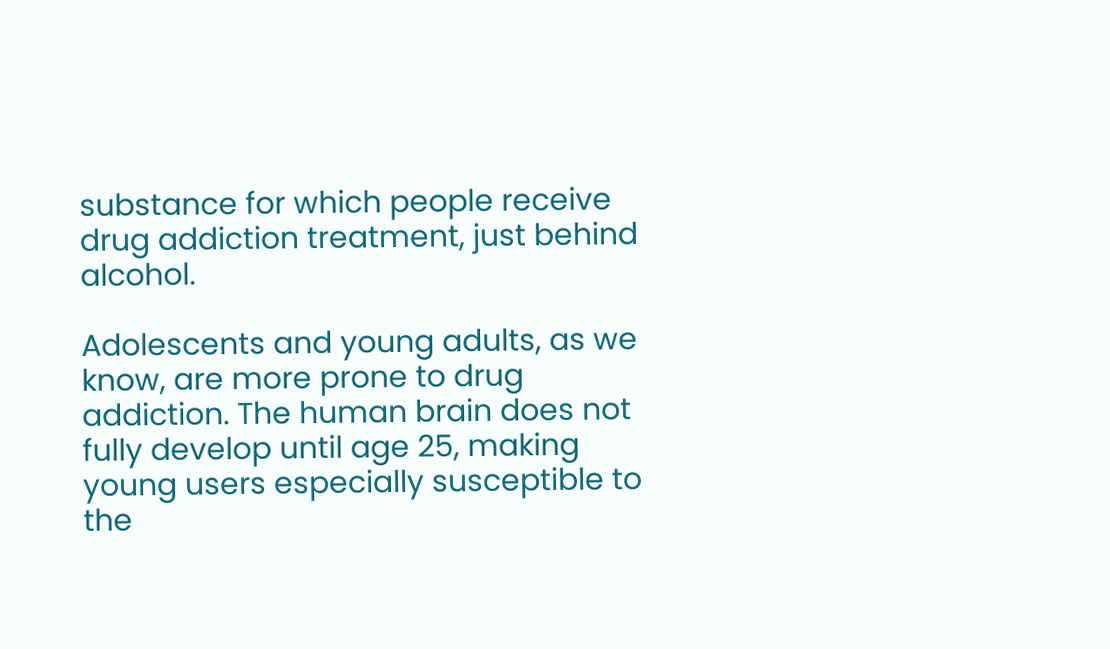substance for which people receive drug addiction treatment, just behind alcohol.

Adolescents and young adults, as we know, are more prone to drug addiction. The human brain does not fully develop until age 25, making young users especially susceptible to the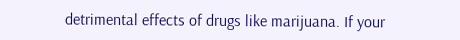detrimental effects of drugs like marijuana. If your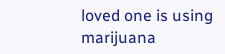loved one is using marijuana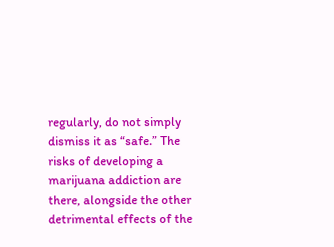regularly, do not simply dismiss it as “safe.” The risks of developing a marijuana addiction are there, alongside the other detrimental effects of the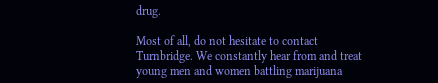drug.

Most of all, do not hesitate to contact Turnbridge. We constantly hear from and treat young men and women battling marijuana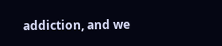addiction, and we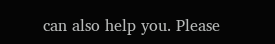can also help you. Please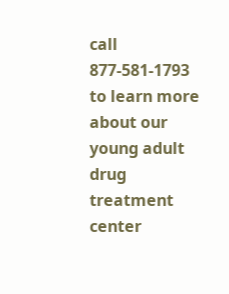call 877-581-1793 to learn more about our young adult drug treatment center